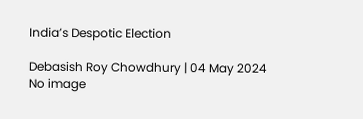India’s Despotic Election

Debasish Roy Chowdhury | 04 May 2024
No image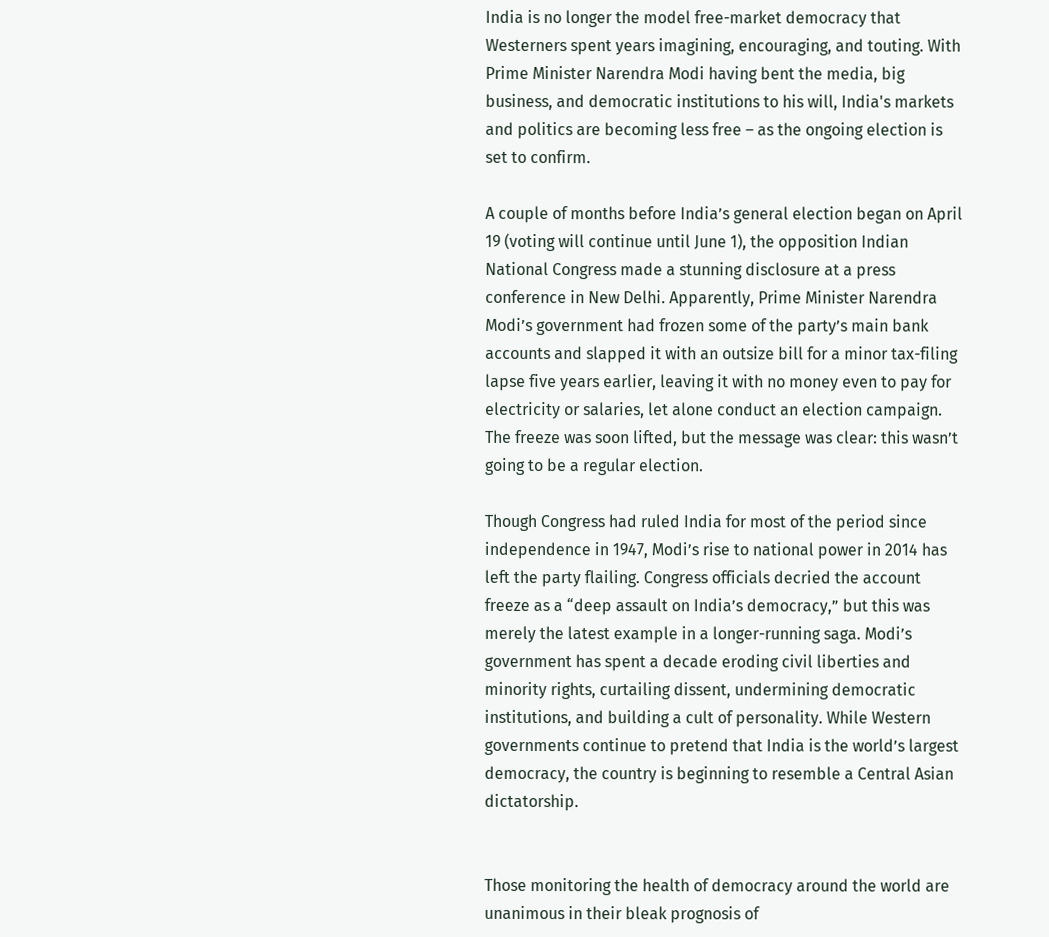India is no longer the model free-market democracy that Westerners spent years imagining, encouraging, and touting. With Prime Minister Narendra Modi having bent the media, big business, and democratic institutions to his will, India's markets and politics are becoming less free – as the ongoing election is set to confirm.

A couple of months before India’s general election began on April 19 (voting will continue until June 1), the opposition Indian National Congress made a stunning disclosure at a press conference in New Delhi. Apparently, Prime Minister Narendra Modi’s government had frozen some of the party’s main bank accounts and slapped it with an outsize bill for a minor tax-filing lapse five years earlier, leaving it with no money even to pay for electricity or salaries, let alone conduct an election campaign. The freeze was soon lifted, but the message was clear: this wasn’t going to be a regular election.

Though Congress had ruled India for most of the period since independence in 1947, Modi’s rise to national power in 2014 has left the party flailing. Congress officials decried the account freeze as a “deep assault on India’s democracy,” but this was merely the latest example in a longer-running saga. Modi’s government has spent a decade eroding civil liberties and minority rights, curtailing dissent, undermining democratic institutions, and building a cult of personality. While Western governments continue to pretend that India is the world’s largest democracy, the country is beginning to resemble a Central Asian dictatorship.


Those monitoring the health of democracy around the world are unanimous in their bleak prognosis of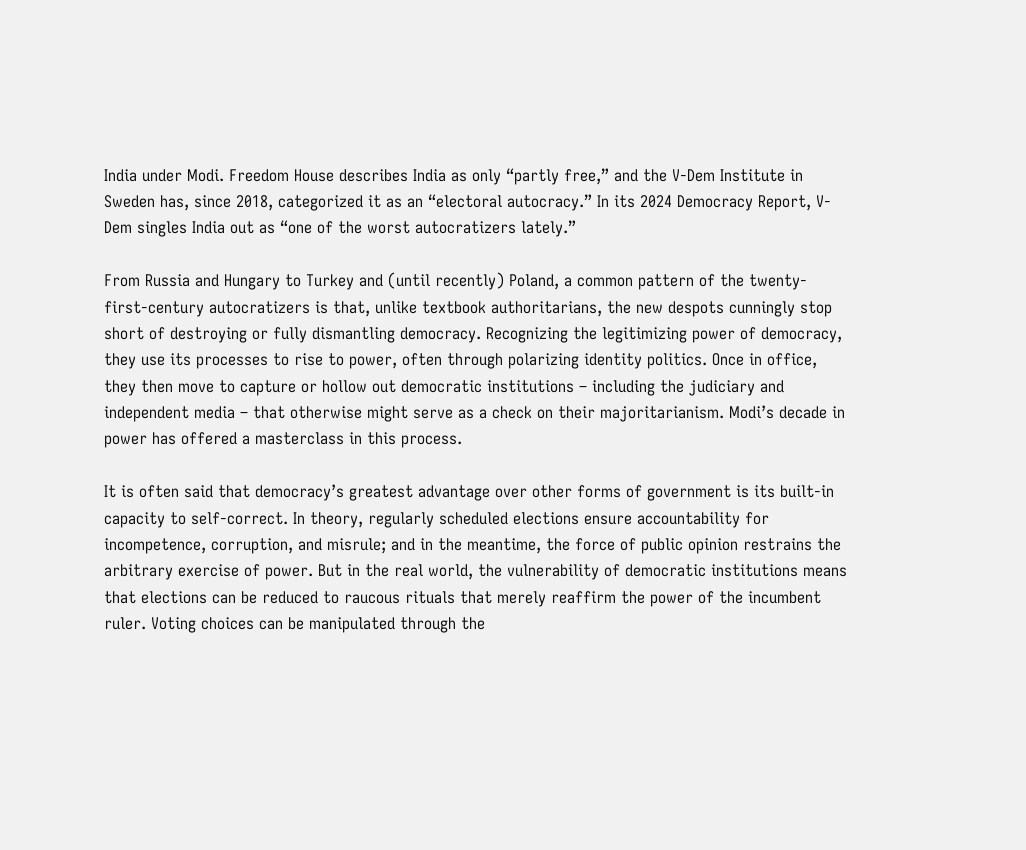India under Modi. Freedom House describes India as only “partly free,” and the V-Dem Institute in Sweden has, since 2018, categorized it as an “electoral autocracy.” In its 2024 Democracy Report, V-Dem singles India out as “one of the worst autocratizers lately.”

From Russia and Hungary to Turkey and (until recently) Poland, a common pattern of the twenty-first-century autocratizers is that, unlike textbook authoritarians, the new despots cunningly stop short of destroying or fully dismantling democracy. Recognizing the legitimizing power of democracy, they use its processes to rise to power, often through polarizing identity politics. Once in office, they then move to capture or hollow out democratic institutions – including the judiciary and independent media – that otherwise might serve as a check on their majoritarianism. Modi’s decade in power has offered a masterclass in this process.

It is often said that democracy’s greatest advantage over other forms of government is its built-in capacity to self-correct. In theory, regularly scheduled elections ensure accountability for incompetence, corruption, and misrule; and in the meantime, the force of public opinion restrains the arbitrary exercise of power. But in the real world, the vulnerability of democratic institutions means that elections can be reduced to raucous rituals that merely reaffirm the power of the incumbent ruler. Voting choices can be manipulated through the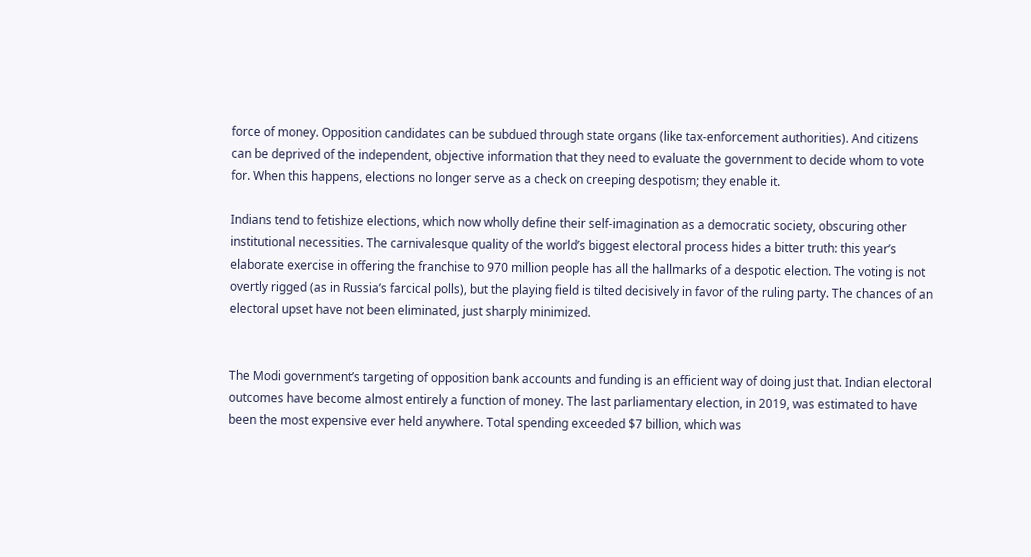force of money. Opposition candidates can be subdued through state organs (like tax-enforcement authorities). And citizens can be deprived of the independent, objective information that they need to evaluate the government to decide whom to vote for. When this happens, elections no longer serve as a check on creeping despotism; they enable it.

Indians tend to fetishize elections, which now wholly define their self-imagination as a democratic society, obscuring other institutional necessities. The carnivalesque quality of the world’s biggest electoral process hides a bitter truth: this year’s elaborate exercise in offering the franchise to 970 million people has all the hallmarks of a despotic election. The voting is not overtly rigged (as in Russia’s farcical polls), but the playing field is tilted decisively in favor of the ruling party. The chances of an electoral upset have not been eliminated, just sharply minimized.


The Modi government’s targeting of opposition bank accounts and funding is an efficient way of doing just that. Indian electoral outcomes have become almost entirely a function of money. The last parliamentary election, in 2019, was estimated to have been the most expensive ever held anywhere. Total spending exceeded $7 billion, which was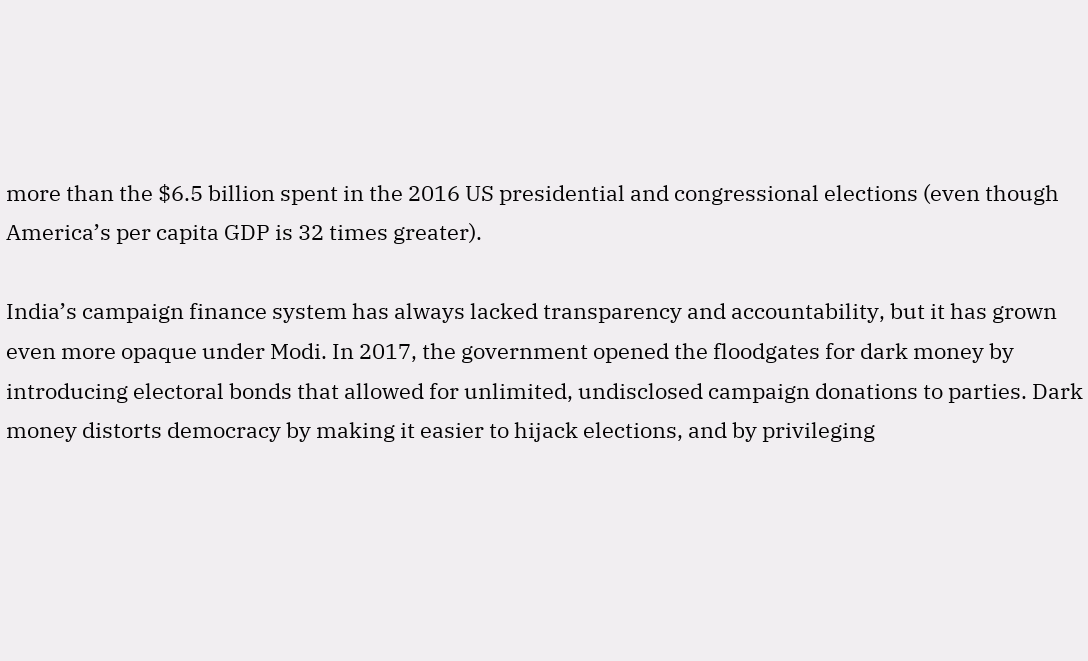more than the $6.5 billion spent in the 2016 US presidential and congressional elections (even though America’s per capita GDP is 32 times greater).

India’s campaign finance system has always lacked transparency and accountability, but it has grown even more opaque under Modi. In 2017, the government opened the floodgates for dark money by introducing electoral bonds that allowed for unlimited, undisclosed campaign donations to parties. Dark money distorts democracy by making it easier to hijack elections, and by privileging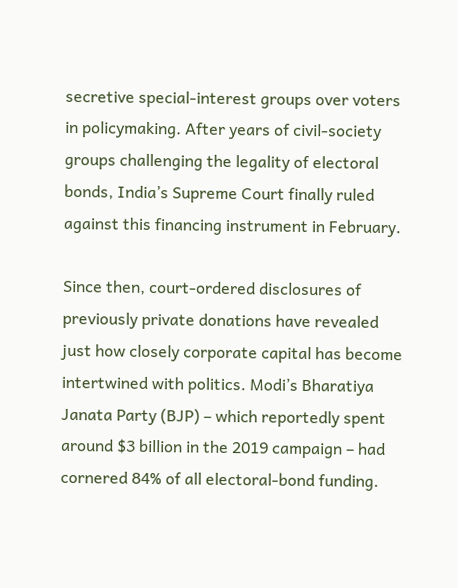secretive special-interest groups over voters in policymaking. After years of civil-society groups challenging the legality of electoral bonds, India’s Supreme Court finally ruled against this financing instrument in February.

Since then, court-ordered disclosures of previously private donations have revealed just how closely corporate capital has become intertwined with politics. Modi’s Bharatiya Janata Party (BJP) – which reportedly spent around $3 billion in the 2019 campaign – had cornered 84% of all electoral-bond funding.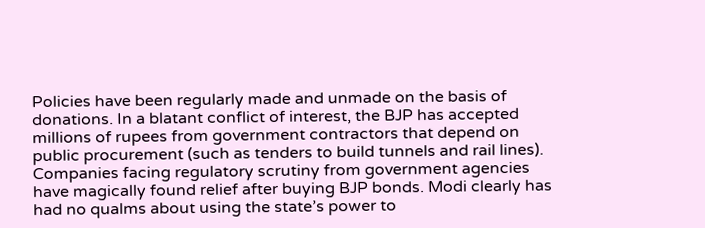Policies have been regularly made and unmade on the basis of donations. In a blatant conflict of interest, the BJP has accepted millions of rupees from government contractors that depend on public procurement (such as tenders to build tunnels and rail lines). Companies facing regulatory scrutiny from government agencies have magically found relief after buying BJP bonds. Modi clearly has had no qualms about using the state’s power to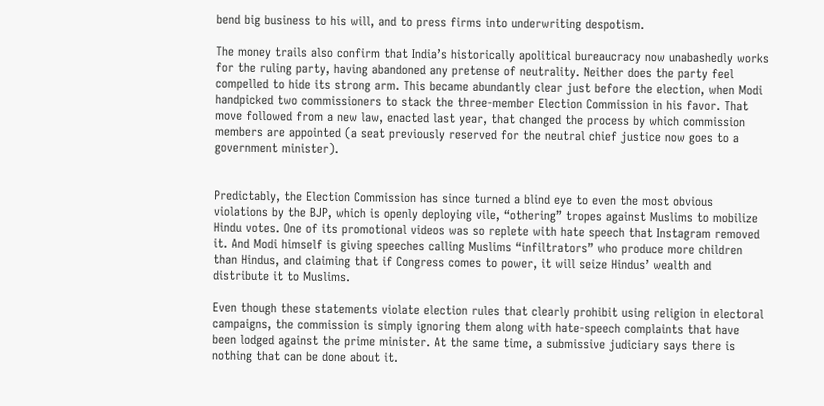bend big business to his will, and to press firms into underwriting despotism.

The money trails also confirm that India’s historically apolitical bureaucracy now unabashedly works for the ruling party, having abandoned any pretense of neutrality. Neither does the party feel compelled to hide its strong arm. This became abundantly clear just before the election, when Modi handpicked two commissioners to stack the three-member Election Commission in his favor. That move followed from a new law, enacted last year, that changed the process by which commission members are appointed (a seat previously reserved for the neutral chief justice now goes to a government minister).


Predictably, the Election Commission has since turned a blind eye to even the most obvious violations by the BJP, which is openly deploying vile, “othering” tropes against Muslims to mobilize Hindu votes. One of its promotional videos was so replete with hate speech that Instagram removed it. And Modi himself is giving speeches calling Muslims “infiltrators” who produce more children than Hindus, and claiming that if Congress comes to power, it will seize Hindus’ wealth and distribute it to Muslims.

Even though these statements violate election rules that clearly prohibit using religion in electoral campaigns, the commission is simply ignoring them along with hate-speech complaints that have been lodged against the prime minister. At the same time, a submissive judiciary says there is nothing that can be done about it.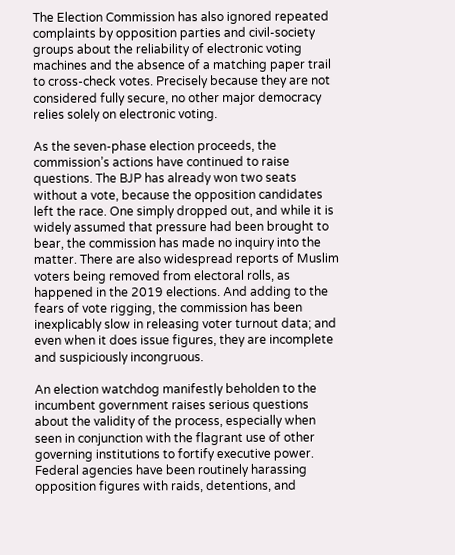The Election Commission has also ignored repeated complaints by opposition parties and civil-society groups about the reliability of electronic voting machines and the absence of a matching paper trail to cross-check votes. Precisely because they are not considered fully secure, no other major democracy relies solely on electronic voting.

As the seven-phase election proceeds, the commission’s actions have continued to raise questions. The BJP has already won two seats without a vote, because the opposition candidates left the race. One simply dropped out, and while it is widely assumed that pressure had been brought to bear, the commission has made no inquiry into the matter. There are also widespread reports of Muslim voters being removed from electoral rolls, as happened in the 2019 elections. And adding to the fears of vote rigging, the commission has been inexplicably slow in releasing voter turnout data; and even when it does issue figures, they are incomplete and suspiciously incongruous.

An election watchdog manifestly beholden to the incumbent government raises serious questions about the validity of the process, especially when seen in conjunction with the flagrant use of other governing institutions to fortify executive power. Federal agencies have been routinely harassing opposition figures with raids, detentions, and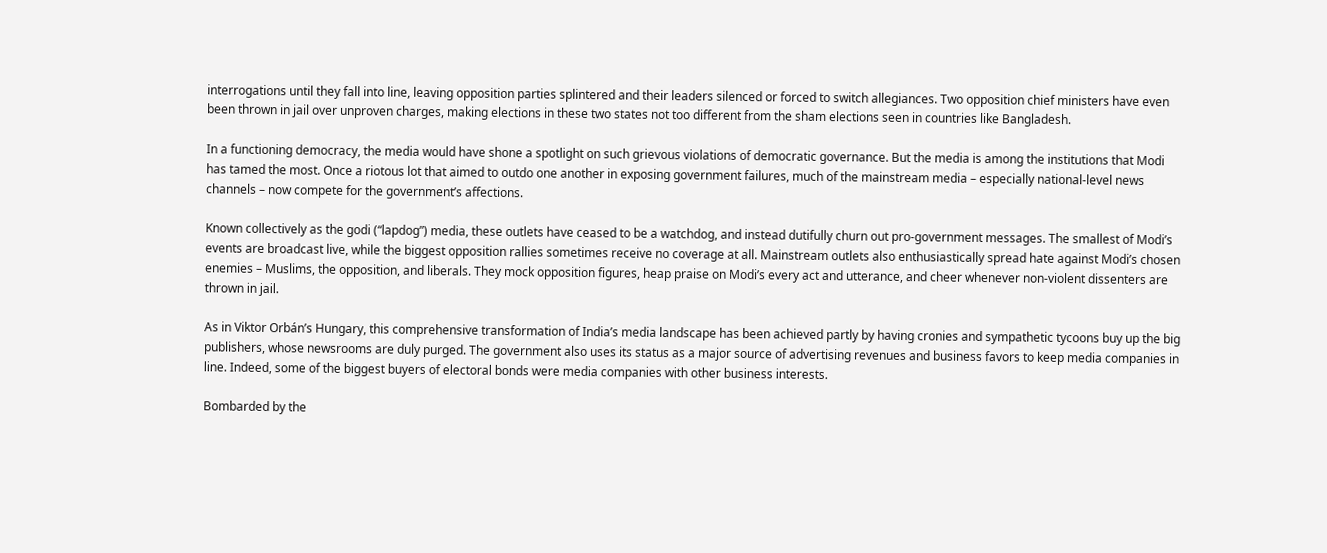interrogations until they fall into line, leaving opposition parties splintered and their leaders silenced or forced to switch allegiances. Two opposition chief ministers have even been thrown in jail over unproven charges, making elections in these two states not too different from the sham elections seen in countries like Bangladesh.

In a functioning democracy, the media would have shone a spotlight on such grievous violations of democratic governance. But the media is among the institutions that Modi has tamed the most. Once a riotous lot that aimed to outdo one another in exposing government failures, much of the mainstream media – especially national-level news channels – now compete for the government’s affections.

Known collectively as the godi (“lapdog”) media, these outlets have ceased to be a watchdog, and instead dutifully churn out pro-government messages. The smallest of Modi’s events are broadcast live, while the biggest opposition rallies sometimes receive no coverage at all. Mainstream outlets also enthusiastically spread hate against Modi’s chosen enemies – Muslims, the opposition, and liberals. They mock opposition figures, heap praise on Modi’s every act and utterance, and cheer whenever non-violent dissenters are thrown in jail.

As in Viktor Orbán’s Hungary, this comprehensive transformation of India’s media landscape has been achieved partly by having cronies and sympathetic tycoons buy up the big publishers, whose newsrooms are duly purged. The government also uses its status as a major source of advertising revenues and business favors to keep media companies in line. Indeed, some of the biggest buyers of electoral bonds were media companies with other business interests.

Bombarded by the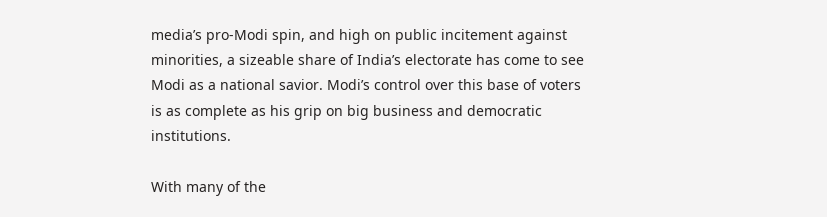media’s pro-Modi spin, and high on public incitement against minorities, a sizeable share of India’s electorate has come to see Modi as a national savior. Modi’s control over this base of voters is as complete as his grip on big business and democratic institutions.

With many of the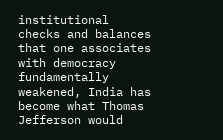institutional checks and balances that one associates with democracy fundamentally weakened, India has become what Thomas Jefferson would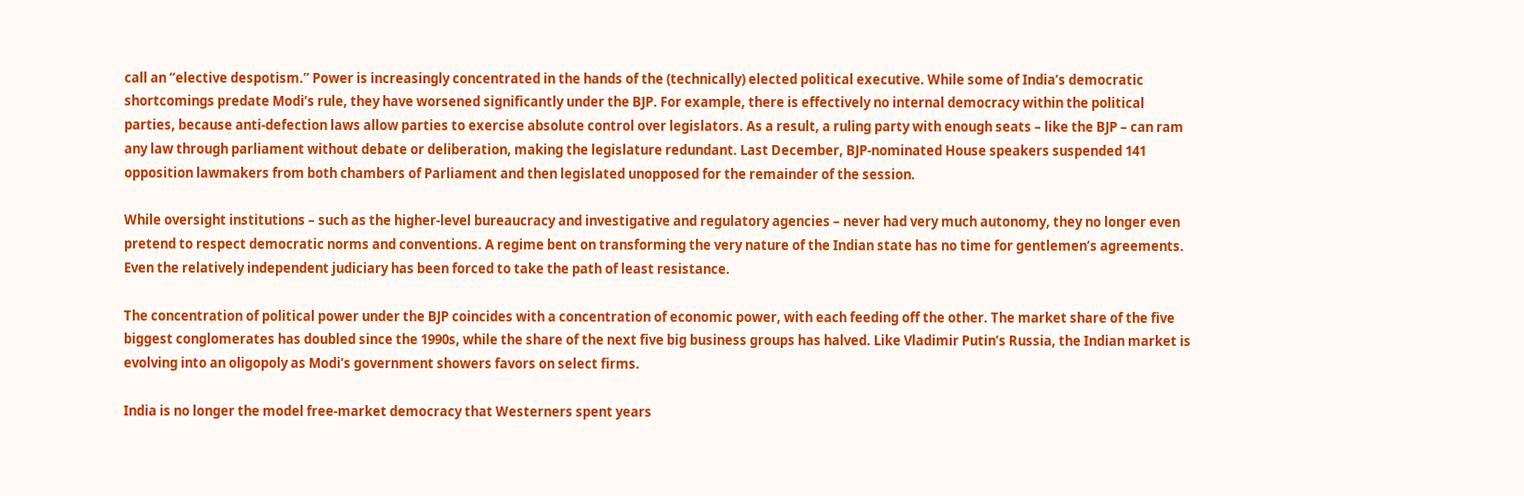call an “elective despotism.” Power is increasingly concentrated in the hands of the (technically) elected political executive. While some of India’s democratic shortcomings predate Modi’s rule, they have worsened significantly under the BJP. For example, there is effectively no internal democracy within the political parties, because anti-defection laws allow parties to exercise absolute control over legislators. As a result, a ruling party with enough seats – like the BJP – can ram any law through parliament without debate or deliberation, making the legislature redundant. Last December, BJP-nominated House speakers suspended 141 opposition lawmakers from both chambers of Parliament and then legislated unopposed for the remainder of the session.

While oversight institutions – such as the higher-level bureaucracy and investigative and regulatory agencies – never had very much autonomy, they no longer even pretend to respect democratic norms and conventions. A regime bent on transforming the very nature of the Indian state has no time for gentlemen’s agreements. Even the relatively independent judiciary has been forced to take the path of least resistance.

The concentration of political power under the BJP coincides with a concentration of economic power, with each feeding off the other. The market share of the five biggest conglomerates has doubled since the 1990s, while the share of the next five big business groups has halved. Like Vladimir Putin’s Russia, the Indian market is evolving into an oligopoly as Modi’s government showers favors on select firms.

India is no longer the model free-market democracy that Westerners spent years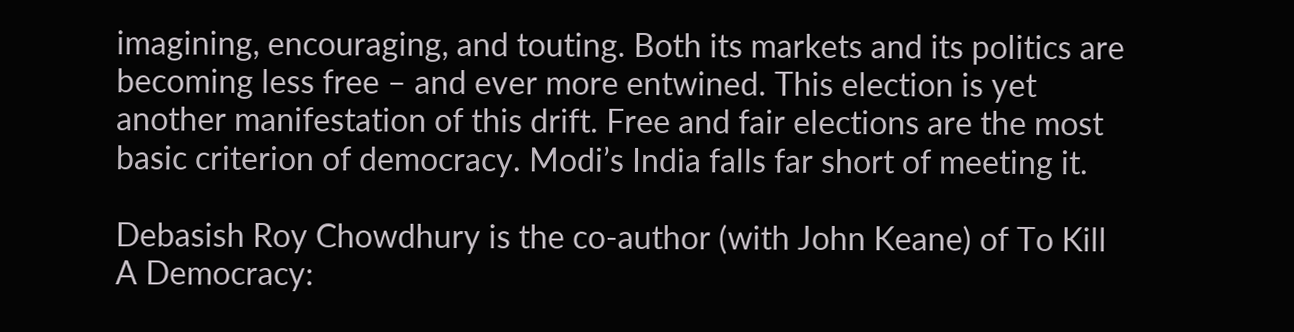imagining, encouraging, and touting. Both its markets and its politics are becoming less free – and ever more entwined. This election is yet another manifestation of this drift. Free and fair elections are the most basic criterion of democracy. Modi’s India falls far short of meeting it.

Debasish Roy Chowdhury is the co-author (with John Keane) of To Kill A Democracy: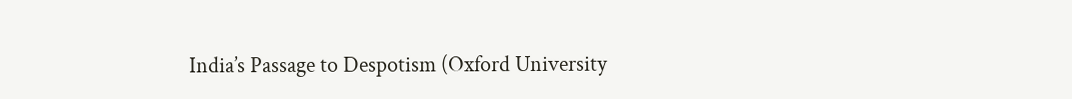India’s Passage to Despotism (Oxford University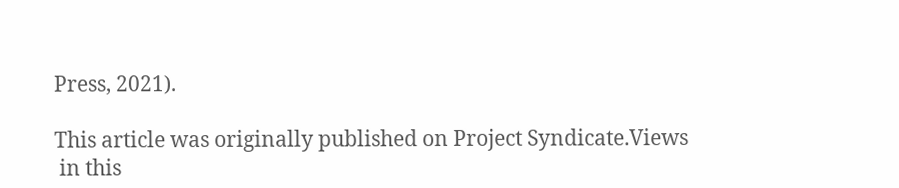Press, 2021).

This article was originally published on Project Syndicate.Views
 in this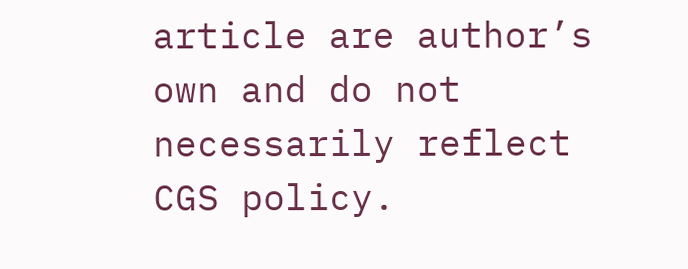article are author’s own and do not necessarily reflect CGS policy.